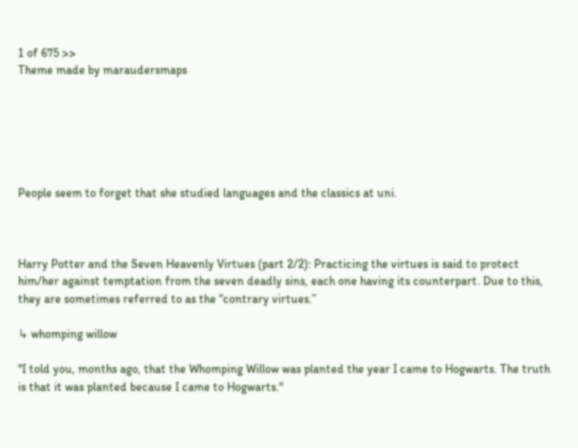1 of 675 >>
Theme made by maraudersmaps






People seem to forget that she studied languages and the classics at uni.



Harry Potter and the Seven Heavenly Virtues (part 2/2): Practicing the virtues is said to protect him/her against temptation from the seven deadly sins, each one having its counterpart. Due to this, they are sometimes referred to as the “contrary virtues.”

↳ whomping willow

"I told you, months ago, that the Whomping Willow was planted the year I came to Hogwarts. The truth is that it was planted because I came to Hogwarts."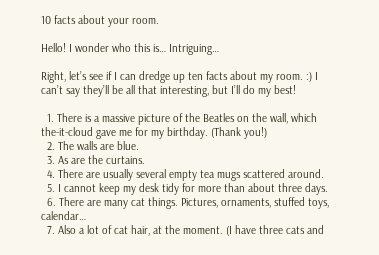10 facts about your room.

Hello! I wonder who this is… Intriguing…

Right, let’s see if I can dredge up ten facts about my room. :) I can’t say they’ll be all that interesting, but I’ll do my best!

  1. There is a massive picture of the Beatles on the wall, which the-it-cloud gave me for my birthday. (Thank you!)
  2. The walls are blue.
  3. As are the curtains.
  4. There are usually several empty tea mugs scattered around.
  5. I cannot keep my desk tidy for more than about three days.
  6. There are many cat things. Pictures, ornaments, stuffed toys, calendar…
  7. Also a lot of cat hair, at the moment. (I have three cats and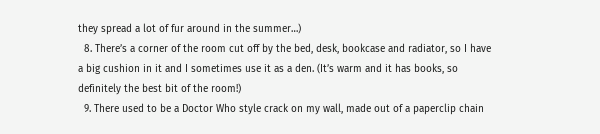they spread a lot of fur around in the summer…)
  8. There’s a corner of the room cut off by the bed, desk, bookcase and radiator, so I have a big cushion in it and I sometimes use it as a den. (It’s warm and it has books, so definitely the best bit of the room!)
  9. There used to be a Doctor Who style crack on my wall, made out of a paperclip chain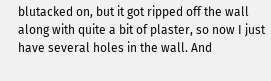blutacked on, but it got ripped off the wall along with quite a bit of plaster, so now I just have several holes in the wall. And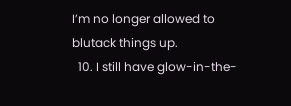I’m no longer allowed to blutack things up.
  10. I still have glow-in-the-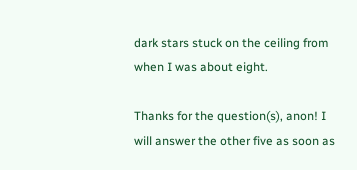dark stars stuck on the ceiling from when I was about eight.

Thanks for the question(s), anon! I will answer the other five as soon as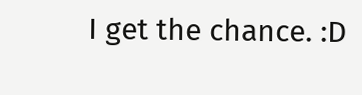I get the chance. :D